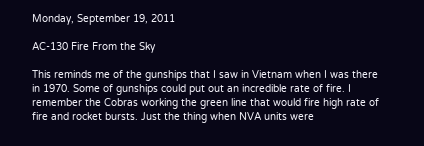Monday, September 19, 2011

AC-130 Fire From the Sky

This reminds me of the gunships that I saw in Vietnam when I was there in 1970. Some of gunships could put out an incredible rate of fire. I remember the Cobras working the green line that would fire high rate of fire and rocket bursts. Just the thing when NVA units were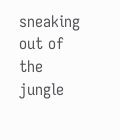sneaking out of the jungle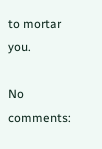to mortar you.

No comments: